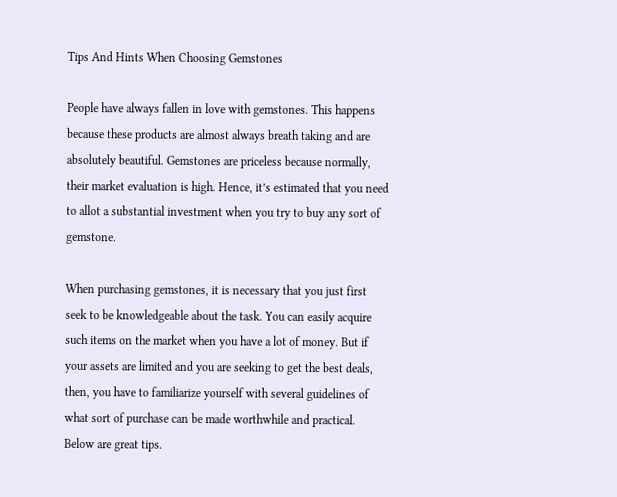Tips And Hints When Choosing Gemstones

People have always fallen in love with gemstones. This happens because these products are almost always breath taking and are absolutely beautiful. Gemstones are priceless because normally, their market evaluation is high. Hence, it’s estimated that you need to allot a substantial investment when you try to buy any sort of gemstone.

When purchasing gemstones, it is necessary that you just first seek to be knowledgeable about the task. You can easily acquire such items on the market when you have a lot of money. But if your assets are limited and you are seeking to get the best deals, then, you have to familiarize yourself with several guidelines of what sort of purchase can be made worthwhile and practical. Below are great tips.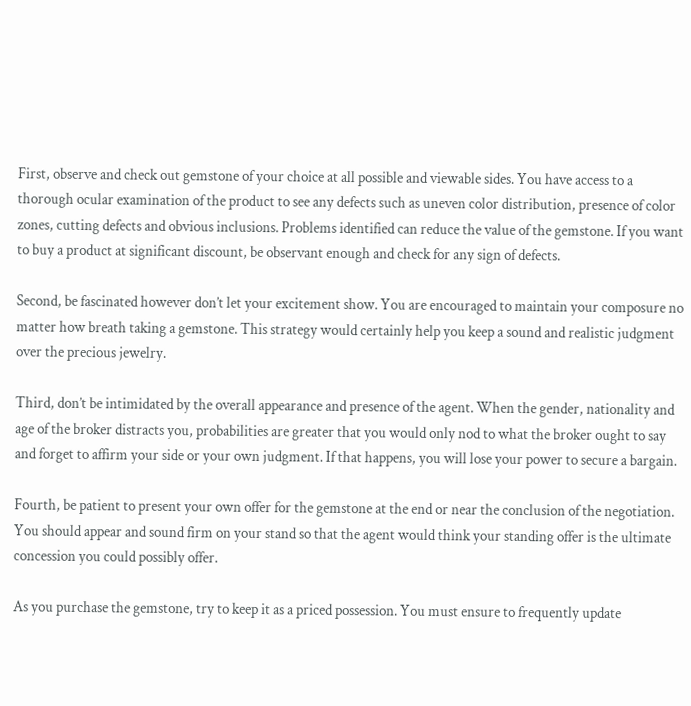First, observe and check out gemstone of your choice at all possible and viewable sides. You have access to a thorough ocular examination of the product to see any defects such as uneven color distribution, presence of color zones, cutting defects and obvious inclusions. Problems identified can reduce the value of the gemstone. If you want to buy a product at significant discount, be observant enough and check for any sign of defects.

Second, be fascinated however don’t let your excitement show. You are encouraged to maintain your composure no matter how breath taking a gemstone. This strategy would certainly help you keep a sound and realistic judgment over the precious jewelry.

Third, don’t be intimidated by the overall appearance and presence of the agent. When the gender, nationality and age of the broker distracts you, probabilities are greater that you would only nod to what the broker ought to say and forget to affirm your side or your own judgment. If that happens, you will lose your power to secure a bargain.

Fourth, be patient to present your own offer for the gemstone at the end or near the conclusion of the negotiation. You should appear and sound firm on your stand so that the agent would think your standing offer is the ultimate concession you could possibly offer.

As you purchase the gemstone, try to keep it as a priced possession. You must ensure to frequently update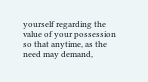yourself regarding the value of your possession so that anytime, as the need may demand,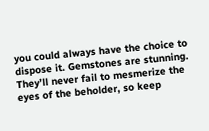you could always have the choice to dispose it. Gemstones are stunning. They’ll never fail to mesmerize the eyes of the beholder, so keep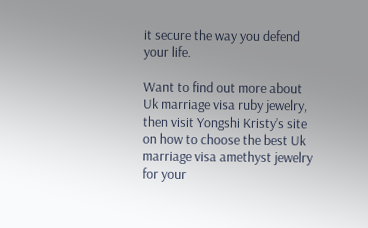it secure the way you defend your life.

Want to find out more about Uk marriage visa ruby jewelry, then visit Yongshi Kristy’s site on how to choose the best Uk marriage visa amethyst jewelry for your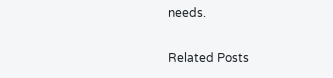needs.

Related Posts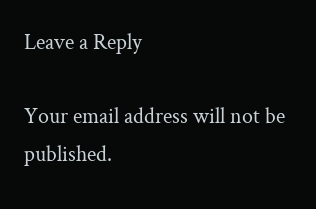Leave a Reply

Your email address will not be published.